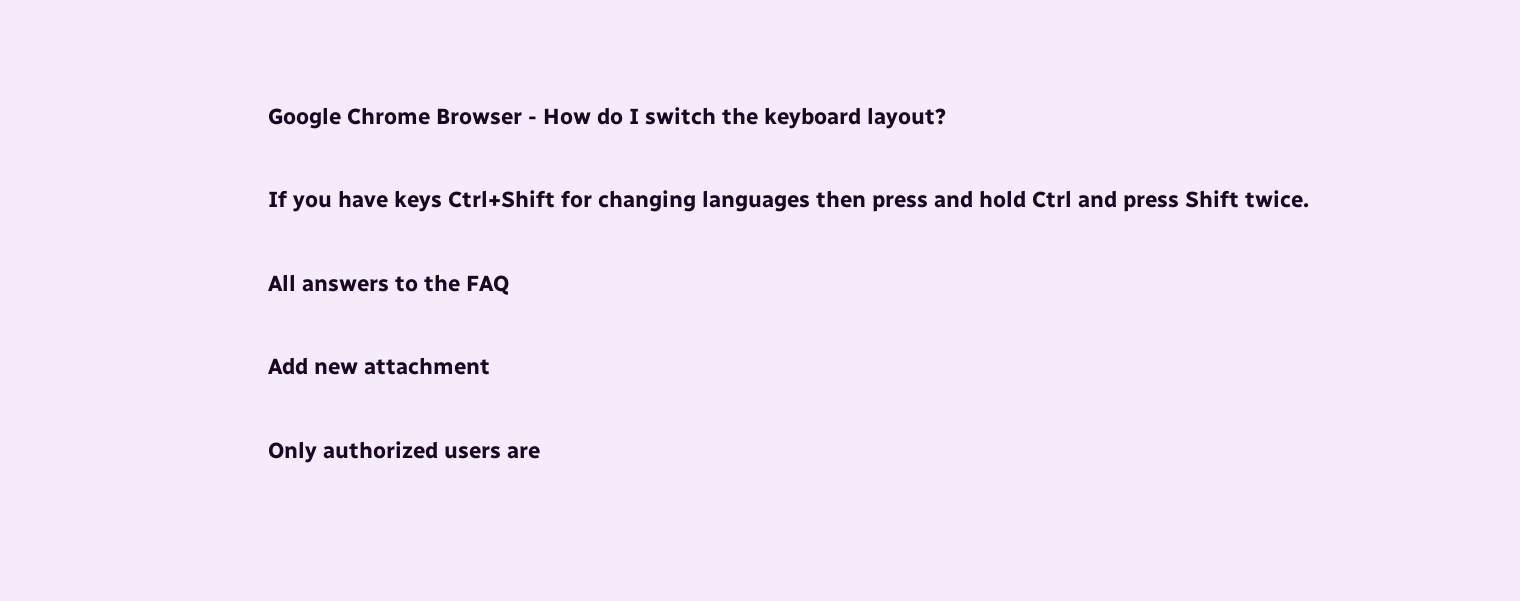Google Chrome Browser - How do I switch the keyboard layout?

If you have keys Ctrl+Shift for changing languages then press and hold Ctrl and press Shift twice.

All answers to the FAQ

Add new attachment

Only authorized users are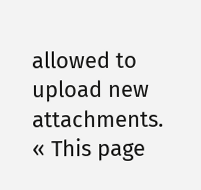allowed to upload new attachments.
« This page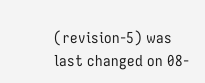(revision-5) was last changed on 08-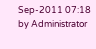Sep-2011 07:18 by Administrator